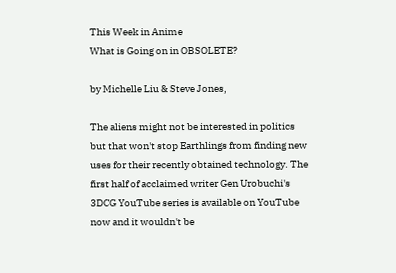This Week in Anime
What is Going on in OBSOLETE?

by Michelle Liu & Steve Jones,

The aliens might not be interested in politics but that won't stop Earthlings from finding new uses for their recently obtained technology. The first half of acclaimed writer Gen Urobuchi's 3DCG YouTube series is available on YouTube now and it wouldn't be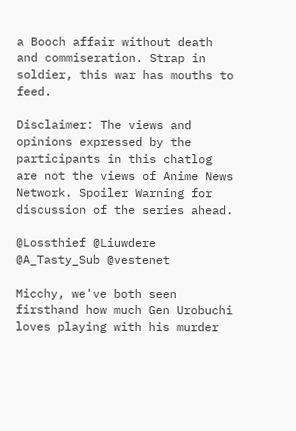a Booch affair without death and commiseration. Strap in soldier, this war has mouths to feed.

Disclaimer: The views and opinions expressed by the participants in this chatlog are not the views of Anime News Network. Spoiler Warning for discussion of the series ahead.

@Lossthief @Liuwdere @A_Tasty_Sub @vestenet

Micchy, we've both seen firsthand how much Gen Urobuchi loves playing with his murder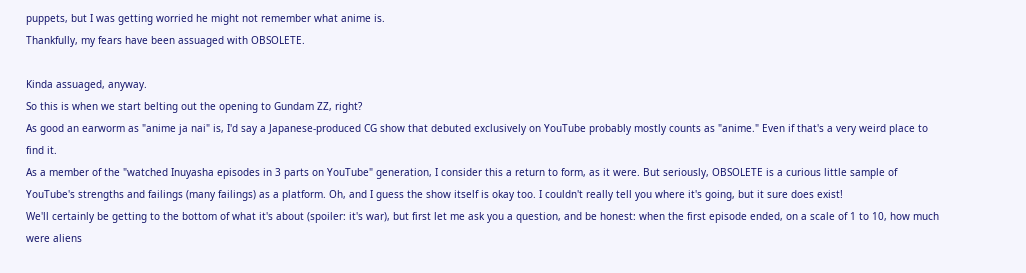puppets, but I was getting worried he might not remember what anime is.
Thankfully, my fears have been assuaged with OBSOLETE.

Kinda assuaged, anyway.
So this is when we start belting out the opening to Gundam ZZ, right?
As good an earworm as "anime ja nai" is, I'd say a Japanese-produced CG show that debuted exclusively on YouTube probably mostly counts as "anime." Even if that's a very weird place to find it.
As a member of the "watched Inuyasha episodes in 3 parts on YouTube" generation, I consider this a return to form, as it were. But seriously, OBSOLETE is a curious little sample of YouTube's strengths and failings (many failings) as a platform. Oh, and I guess the show itself is okay too. I couldn't really tell you where it's going, but it sure does exist!
We'll certainly be getting to the bottom of what it's about (spoiler: it's war), but first let me ask you a question, and be honest: when the first episode ended, on a scale of 1 to 10, how much were aliens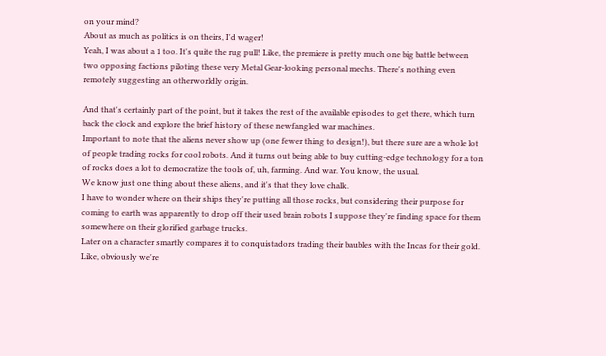on your mind?
About as much as politics is on theirs, I'd wager!
Yeah, I was about a 1 too. It's quite the rug pull! Like, the premiere is pretty much one big battle between two opposing factions piloting these very Metal Gear-looking personal mechs. There's nothing even remotely suggesting an otherworldly origin.

And that's certainly part of the point, but it takes the rest of the available episodes to get there, which turn back the clock and explore the brief history of these newfangled war machines.
Important to note that the aliens never show up (one fewer thing to design!), but there sure are a whole lot of people trading rocks for cool robots. And it turns out being able to buy cutting-edge technology for a ton of rocks does a lot to democratize the tools of, uh, farming. And war. You know, the usual.
We know just one thing about these aliens, and it's that they love chalk.
I have to wonder where on their ships they're putting all those rocks, but considering their purpose for coming to earth was apparently to drop off their used brain robots I suppose they're finding space for them somewhere on their glorified garbage trucks.
Later on a character smartly compares it to conquistadors trading their baubles with the Incas for their gold. Like, obviously we're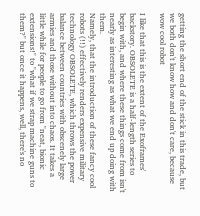getting the short end of the stick in this trade, but we both don't know how and don't care, because wow cool robot

I like that this is the extent of the Exoframes' backstory. OBSOLETE is a half-length series to begin with, and where these things come from isn't nearly as interesting as what we end up doing with them.
Namely, that the introduction of these fancy cool robots (!!) effectively renders expensive military technology OBSOLETE, which throws the power balance between countries with obscenely large armies and those without into chaos. It takes a little while for people to go from "neat, bionic extensions!" to "what if we strap machine guns to them?" but once it happens, well, there's no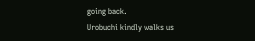going back.
Urobuchi kindly walks us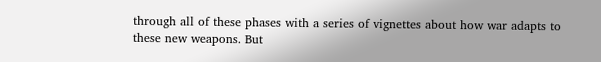through all of these phases with a series of vignettes about how war adapts to these new weapons. But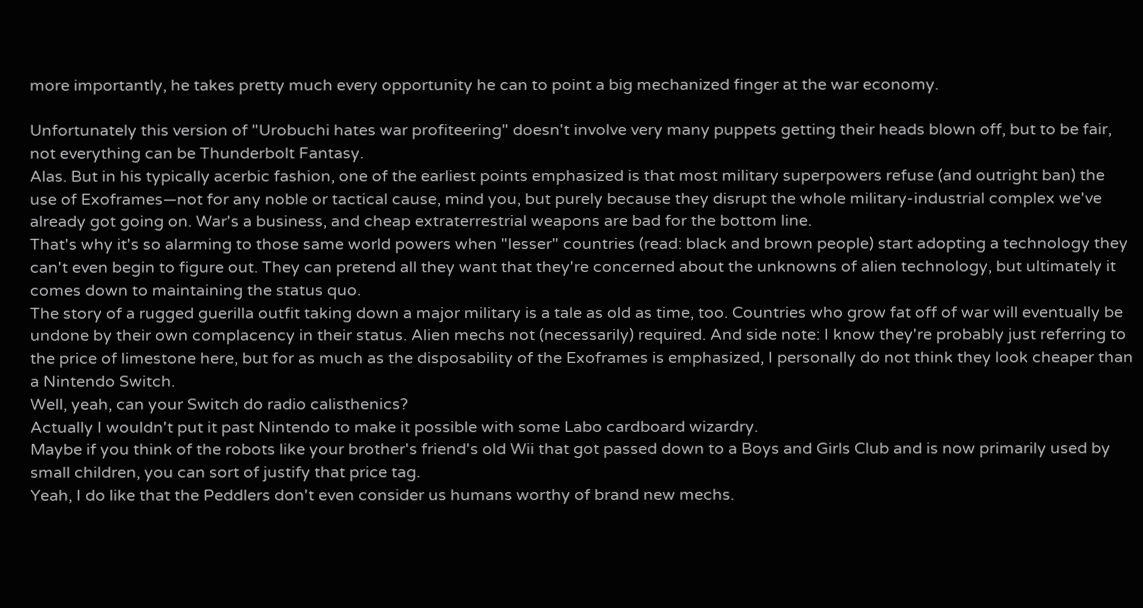more importantly, he takes pretty much every opportunity he can to point a big mechanized finger at the war economy.

Unfortunately this version of "Urobuchi hates war profiteering" doesn't involve very many puppets getting their heads blown off, but to be fair, not everything can be Thunderbolt Fantasy.
Alas. But in his typically acerbic fashion, one of the earliest points emphasized is that most military superpowers refuse (and outright ban) the use of Exoframes—not for any noble or tactical cause, mind you, but purely because they disrupt the whole military-industrial complex we've already got going on. War's a business, and cheap extraterrestrial weapons are bad for the bottom line.
That's why it's so alarming to those same world powers when "lesser" countries (read: black and brown people) start adopting a technology they can't even begin to figure out. They can pretend all they want that they're concerned about the unknowns of alien technology, but ultimately it comes down to maintaining the status quo.
The story of a rugged guerilla outfit taking down a major military is a tale as old as time, too. Countries who grow fat off of war will eventually be undone by their own complacency in their status. Alien mechs not (necessarily) required. And side note: I know they're probably just referring to the price of limestone here, but for as much as the disposability of the Exoframes is emphasized, I personally do not think they look cheaper than a Nintendo Switch.
Well, yeah, can your Switch do radio calisthenics?
Actually I wouldn't put it past Nintendo to make it possible with some Labo cardboard wizardry.
Maybe if you think of the robots like your brother's friend's old Wii that got passed down to a Boys and Girls Club and is now primarily used by small children, you can sort of justify that price tag.
Yeah, I do like that the Peddlers don't even consider us humans worthy of brand new mechs.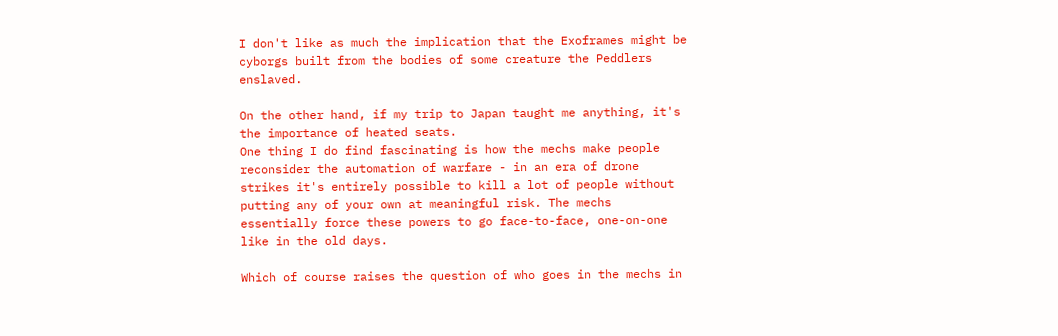I don't like as much the implication that the Exoframes might be cyborgs built from the bodies of some creature the Peddlers enslaved.

On the other hand, if my trip to Japan taught me anything, it's the importance of heated seats.
One thing I do find fascinating is how the mechs make people reconsider the automation of warfare - in an era of drone strikes it's entirely possible to kill a lot of people without putting any of your own at meaningful risk. The mechs essentially force these powers to go face-to-face, one-on-one like in the old days.

Which of course raises the question of who goes in the mechs in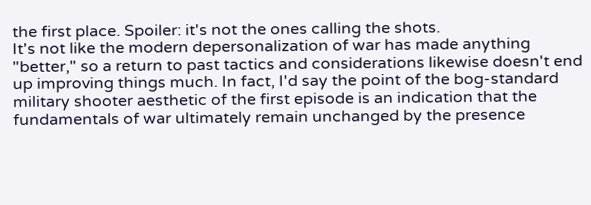the first place. Spoiler: it's not the ones calling the shots.
It's not like the modern depersonalization of war has made anything "better," so a return to past tactics and considerations likewise doesn't end up improving things much. In fact, I'd say the point of the bog-standard military shooter aesthetic of the first episode is an indication that the fundamentals of war ultimately remain unchanged by the presence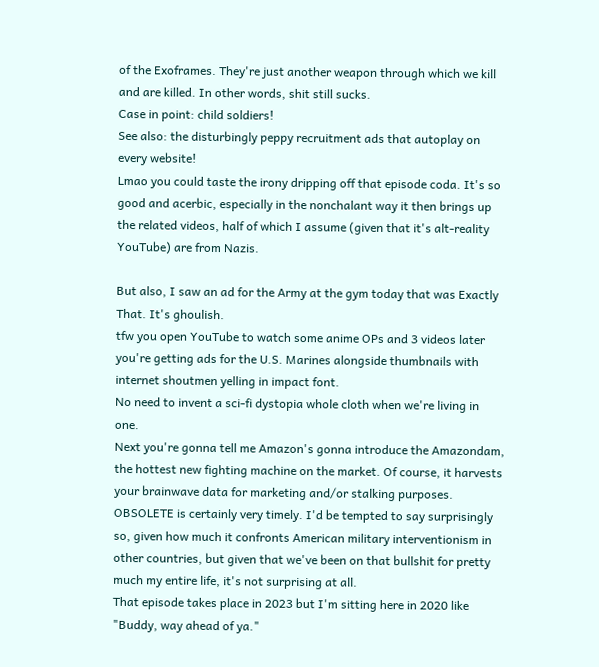of the Exoframes. They're just another weapon through which we kill and are killed. In other words, shit still sucks.
Case in point: child soldiers!
See also: the disturbingly peppy recruitment ads that autoplay on every website!
Lmao you could taste the irony dripping off that episode coda. It's so good and acerbic, especially in the nonchalant way it then brings up the related videos, half of which I assume (given that it's alt-reality YouTube) are from Nazis.

But also, I saw an ad for the Army at the gym today that was Exactly That. It's ghoulish.
tfw you open YouTube to watch some anime OPs and 3 videos later you're getting ads for the U.S. Marines alongside thumbnails with internet shoutmen yelling in impact font.
No need to invent a sci-fi dystopia whole cloth when we're living in one.
Next you're gonna tell me Amazon's gonna introduce the Amazondam, the hottest new fighting machine on the market. Of course, it harvests your brainwave data for marketing and/or stalking purposes.
OBSOLETE is certainly very timely. I'd be tempted to say surprisingly so, given how much it confronts American military interventionism in other countries, but given that we've been on that bullshit for pretty much my entire life, it's not surprising at all.
That episode takes place in 2023 but I'm sitting here in 2020 like "Buddy, way ahead of ya."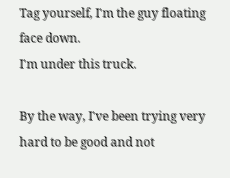Tag yourself, I'm the guy floating face down.
I'm under this truck.

By the way, I've been trying very hard to be good and not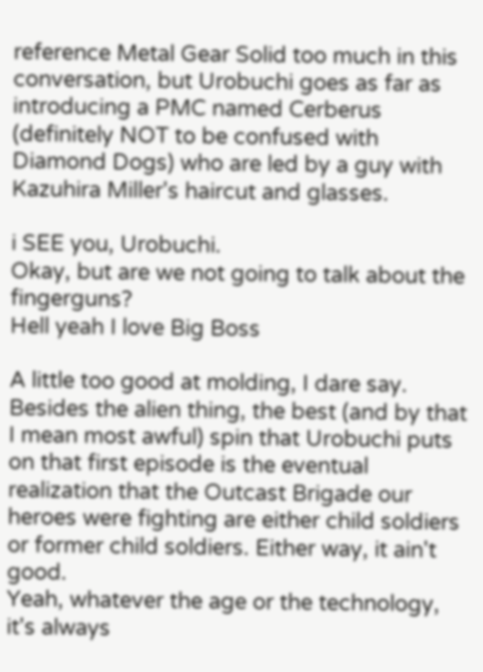reference Metal Gear Solid too much in this conversation, but Urobuchi goes as far as introducing a PMC named Cerberus (definitely NOT to be confused with Diamond Dogs) who are led by a guy with Kazuhira Miller's haircut and glasses.

i SEE you, Urobuchi.
Okay, but are we not going to talk about the fingerguns?
Hell yeah I love Big Boss

A little too good at molding, I dare say.
Besides the alien thing, the best (and by that I mean most awful) spin that Urobuchi puts on that first episode is the eventual realization that the Outcast Brigade our heroes were fighting are either child soldiers or former child soldiers. Either way, it ain't good.
Yeah, whatever the age or the technology, it's always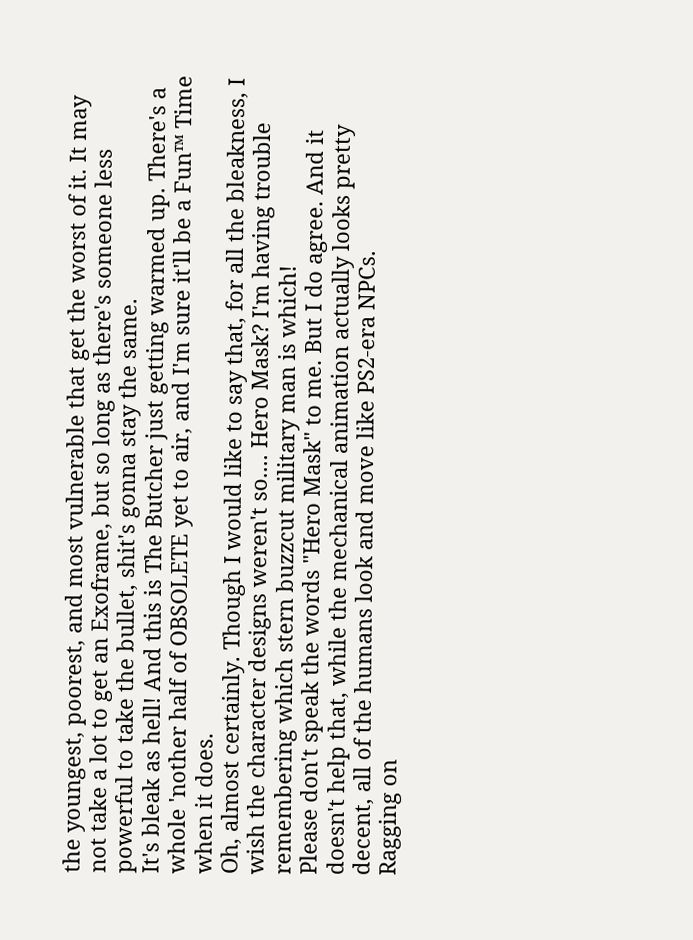the youngest, poorest, and most vulnerable that get the worst of it. It may not take a lot to get an Exoframe, but so long as there's someone less powerful to take the bullet, shit's gonna stay the same.
It's bleak as hell! And this is The Butcher just getting warmed up. There's a whole 'nother half of OBSOLETE yet to air, and I'm sure it'll be a Fun™ Time when it does.
Oh, almost certainly. Though I would like to say that, for all the bleakness, I wish the character designs weren't so.... Hero Mask? I'm having trouble remembering which stern buzzcut military man is which!
Please don't speak the words "Hero Mask" to me. But I do agree. And it doesn't help that, while the mechanical animation actually looks pretty decent, all of the humans look and move like PS2-era NPCs.
Ragging on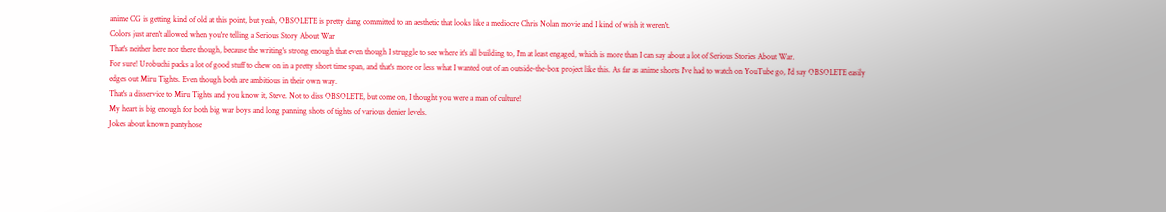anime CG is getting kind of old at this point, but yeah, OBSOLETE is pretty dang committed to an aesthetic that looks like a mediocre Chris Nolan movie and I kind of wish it weren't.
Colors just aren't allowed when you're telling a Serious Story About War
That's neither here nor there though, because the writing's strong enough that even though I struggle to see where it's all building to, I'm at least engaged, which is more than I can say about a lot of Serious Stories About War.
For sure! Urobuchi packs a lot of good stuff to chew on in a pretty short time span, and that's more or less what I wanted out of an outside-the-box project like this. As far as anime shorts I've had to watch on YouTube go, I'd say OBSOLETE easily edges out Miru Tights. Even though both are ambitious in their own way.
That's a disservice to Miru Tights and you know it, Steve. Not to diss OBSOLETE, but come on, I thought you were a man of culture!
My heart is big enough for both big war boys and long panning shots of tights of various denier levels.
Jokes about known pantyhose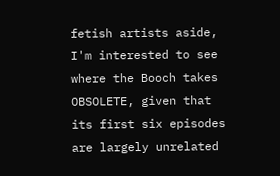fetish artists aside, I'm interested to see where the Booch takes OBSOLETE, given that its first six episodes are largely unrelated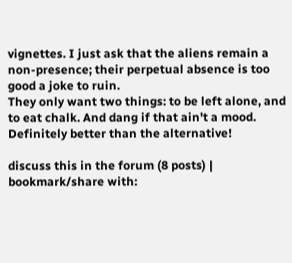vignettes. I just ask that the aliens remain a non-presence; their perpetual absence is too good a joke to ruin.
They only want two things: to be left alone, and to eat chalk. And dang if that ain't a mood.
Definitely better than the alternative!

discuss this in the forum (8 posts) |
bookmark/share with: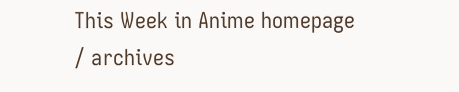This Week in Anime homepage / archives